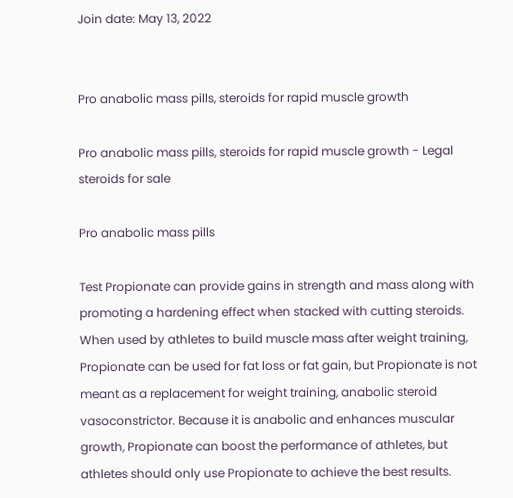Join date: May 13, 2022


Pro anabolic mass pills, steroids for rapid muscle growth

Pro anabolic mass pills, steroids for rapid muscle growth - Legal steroids for sale

Pro anabolic mass pills

Test Propionate can provide gains in strength and mass along with promoting a hardening effect when stacked with cutting steroids. When used by athletes to build muscle mass after weight training, Propionate can be used for fat loss or fat gain, but Propionate is not meant as a replacement for weight training, anabolic steroid vasoconstrictor. Because it is anabolic and enhances muscular growth, Propionate can boost the performance of athletes, but athletes should only use Propionate to achieve the best results.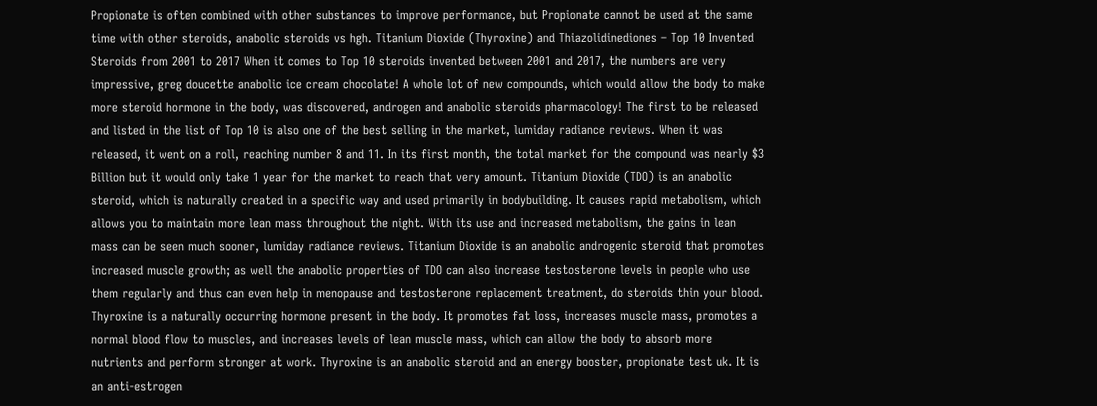Propionate is often combined with other substances to improve performance, but Propionate cannot be used at the same time with other steroids, anabolic steroids vs hgh. Titanium Dioxide (Thyroxine) and Thiazolidinediones – Top 10 Invented Steroids from 2001 to 2017 When it comes to Top 10 steroids invented between 2001 and 2017, the numbers are very impressive, greg doucette anabolic ice cream chocolate! A whole lot of new compounds, which would allow the body to make more steroid hormone in the body, was discovered, androgen and anabolic steroids pharmacology! The first to be released and listed in the list of Top 10 is also one of the best selling in the market, lumiday radiance reviews. When it was released, it went on a roll, reaching number 8 and 11. In its first month, the total market for the compound was nearly $3 Billion but it would only take 1 year for the market to reach that very amount. Titanium Dioxide (TDO) is an anabolic steroid, which is naturally created in a specific way and used primarily in bodybuilding. It causes rapid metabolism, which allows you to maintain more lean mass throughout the night. With its use and increased metabolism, the gains in lean mass can be seen much sooner, lumiday radiance reviews. Titanium Dioxide is an anabolic androgenic steroid that promotes increased muscle growth; as well the anabolic properties of TDO can also increase testosterone levels in people who use them regularly and thus can even help in menopause and testosterone replacement treatment, do steroids thin your blood. Thyroxine is a naturally occurring hormone present in the body. It promotes fat loss, increases muscle mass, promotes a normal blood flow to muscles, and increases levels of lean muscle mass, which can allow the body to absorb more nutrients and perform stronger at work. Thyroxine is an anabolic steroid and an energy booster, propionate test uk. It is an anti-estrogen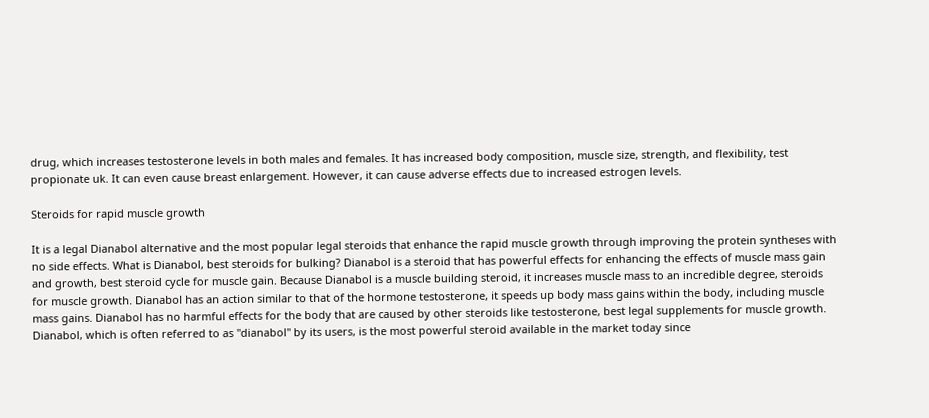drug, which increases testosterone levels in both males and females. It has increased body composition, muscle size, strength, and flexibility, test propionate uk. It can even cause breast enlargement. However, it can cause adverse effects due to increased estrogen levels.

Steroids for rapid muscle growth

It is a legal Dianabol alternative and the most popular legal steroids that enhance the rapid muscle growth through improving the protein syntheses with no side effects. What is Dianabol, best steroids for bulking? Dianabol is a steroid that has powerful effects for enhancing the effects of muscle mass gain and growth, best steroid cycle for muscle gain. Because Dianabol is a muscle building steroid, it increases muscle mass to an incredible degree, steroids for muscle growth. Dianabol has an action similar to that of the hormone testosterone, it speeds up body mass gains within the body, including muscle mass gains. Dianabol has no harmful effects for the body that are caused by other steroids like testosterone, best legal supplements for muscle growth. Dianabol, which is often referred to as "dianabol" by its users, is the most powerful steroid available in the market today since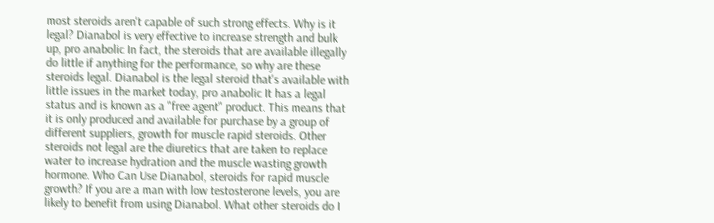most steroids aren't capable of such strong effects. Why is it legal? Dianabol is very effective to increase strength and bulk up, pro anabolic In fact, the steroids that are available illegally do little if anything for the performance, so why are these steroids legal. Dianabol is the legal steroid that's available with little issues in the market today, pro anabolic It has a legal status and is known as a "free agent" product. This means that it is only produced and available for purchase by a group of different suppliers, growth for muscle rapid steroids. Other steroids not legal are the diuretics that are taken to replace water to increase hydration and the muscle wasting growth hormone. Who Can Use Dianabol, steroids for rapid muscle growth? If you are a man with low testosterone levels, you are likely to benefit from using Dianabol. What other steroids do I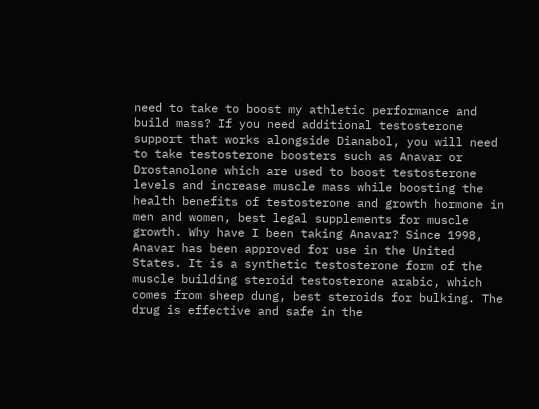need to take to boost my athletic performance and build mass? If you need additional testosterone support that works alongside Dianabol, you will need to take testosterone boosters such as Anavar or Drostanolone which are used to boost testosterone levels and increase muscle mass while boosting the health benefits of testosterone and growth hormone in men and women, best legal supplements for muscle growth. Why have I been taking Anavar? Since 1998, Anavar has been approved for use in the United States. It is a synthetic testosterone form of the muscle building steroid testosterone arabic, which comes from sheep dung, best steroids for bulking. The drug is effective and safe in the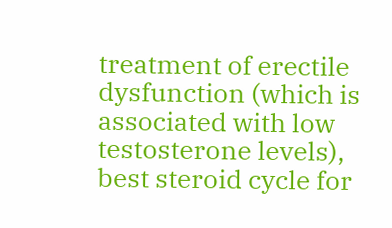treatment of erectile dysfunction (which is associated with low testosterone levels), best steroid cycle for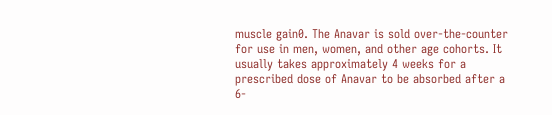muscle gain0. The Anavar is sold over-the-counter for use in men, women, and other age cohorts. It usually takes approximately 4 weeks for a prescribed dose of Anavar to be absorbed after a 6-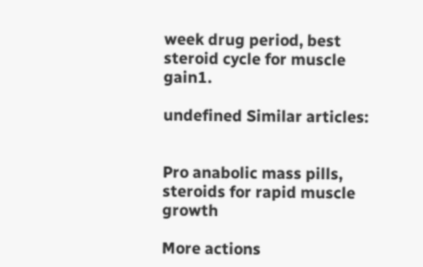week drug period, best steroid cycle for muscle gain1.

undefined Similar articles:


Pro anabolic mass pills, steroids for rapid muscle growth

More actions